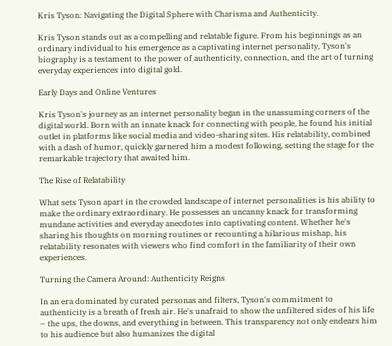Kris Tyson: Navigating the Digital Sphere with Charisma and Authenticity.

Kris Tyson stands out as a compelling and relatable figure. From his beginnings as an ordinary individual to his emergence as a captivating internet personality, Tyson's biography is a testament to the power of authenticity, connection, and the art of turning everyday experiences into digital gold.

Early Days and Online Ventures

Kris Tyson's journey as an internet personality began in the unassuming corners of the digital world. Born with an innate knack for connecting with people, he found his initial outlet in platforms like social media and video-sharing sites. His relatability, combined with a dash of humor, quickly garnered him a modest following, setting the stage for the remarkable trajectory that awaited him.

The Rise of Relatability

What sets Tyson apart in the crowded landscape of internet personalities is his ability to make the ordinary extraordinary. He possesses an uncanny knack for transforming mundane activities and everyday anecdotes into captivating content. Whether he's sharing his thoughts on morning routines or recounting a hilarious mishap, his relatability resonates with viewers who find comfort in the familiarity of their own experiences.

Turning the Camera Around: Authenticity Reigns

In an era dominated by curated personas and filters, Tyson's commitment to authenticity is a breath of fresh air. He's unafraid to show the unfiltered sides of his life – the ups, the downs, and everything in between. This transparency not only endears him to his audience but also humanizes the digital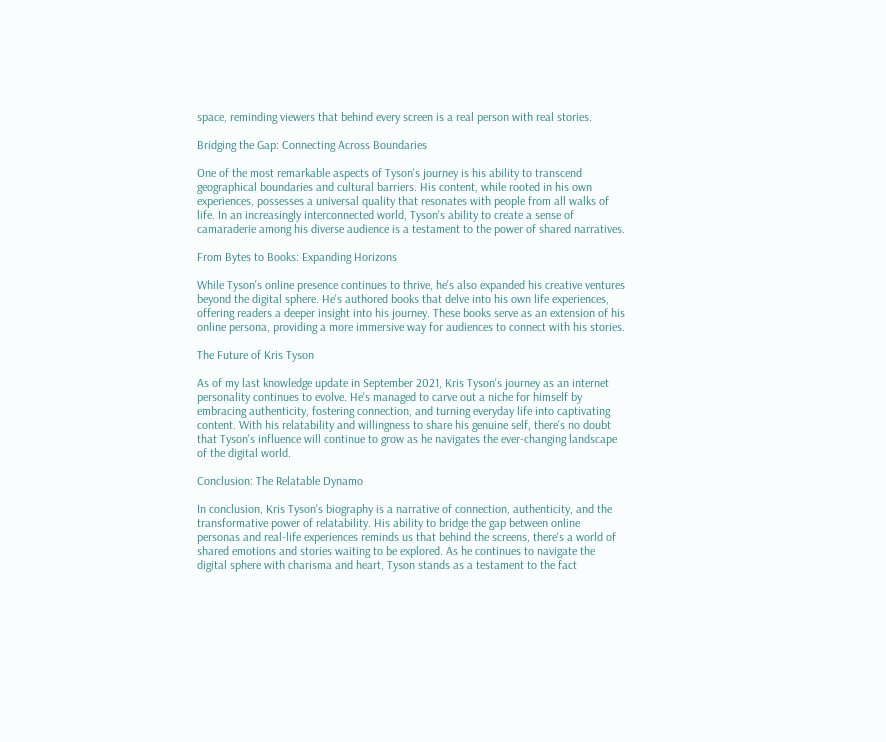space, reminding viewers that behind every screen is a real person with real stories.

Bridging the Gap: Connecting Across Boundaries

One of the most remarkable aspects of Tyson's journey is his ability to transcend geographical boundaries and cultural barriers. His content, while rooted in his own experiences, possesses a universal quality that resonates with people from all walks of life. In an increasingly interconnected world, Tyson's ability to create a sense of camaraderie among his diverse audience is a testament to the power of shared narratives.

From Bytes to Books: Expanding Horizons

While Tyson's online presence continues to thrive, he's also expanded his creative ventures beyond the digital sphere. He's authored books that delve into his own life experiences, offering readers a deeper insight into his journey. These books serve as an extension of his online persona, providing a more immersive way for audiences to connect with his stories.

The Future of Kris Tyson

As of my last knowledge update in September 2021, Kris Tyson's journey as an internet personality continues to evolve. He's managed to carve out a niche for himself by embracing authenticity, fostering connection, and turning everyday life into captivating content. With his relatability and willingness to share his genuine self, there's no doubt that Tyson's influence will continue to grow as he navigates the ever-changing landscape of the digital world.

Conclusion: The Relatable Dynamo

In conclusion, Kris Tyson's biography is a narrative of connection, authenticity, and the transformative power of relatability. His ability to bridge the gap between online personas and real-life experiences reminds us that behind the screens, there's a world of shared emotions and stories waiting to be explored. As he continues to navigate the digital sphere with charisma and heart, Tyson stands as a testament to the fact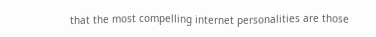that the most compelling internet personalities are those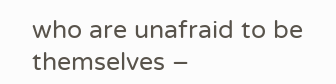who are unafraid to be themselves –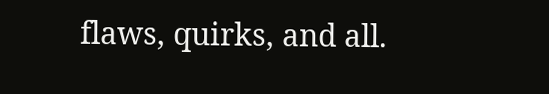flaws, quirks, and all.